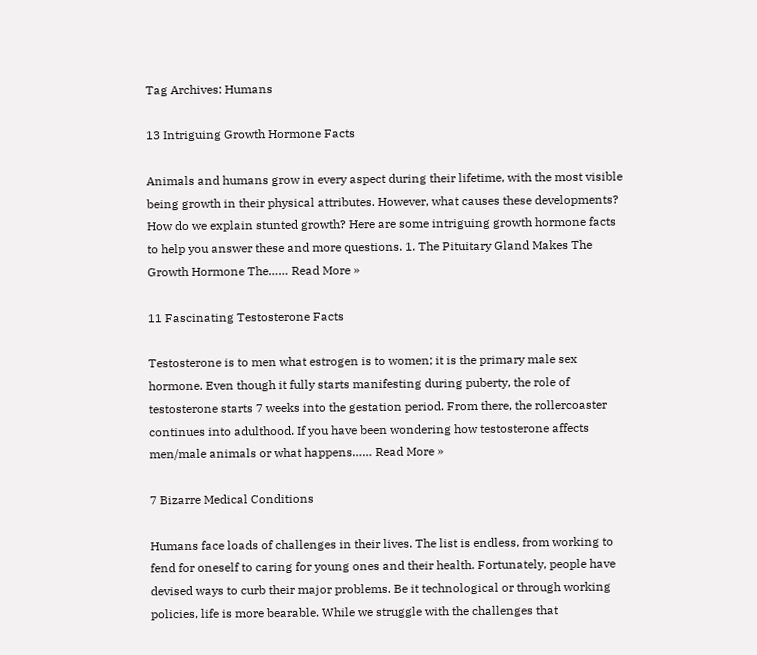Tag Archives: Humans

13 Intriguing Growth Hormone Facts

Animals and humans grow in every aspect during their lifetime, with the most visible being growth in their physical attributes. However, what causes these developments? How do we explain stunted growth? Here are some intriguing growth hormone facts to help you answer these and more questions. 1. The Pituitary Gland Makes The Growth Hormone The…… Read More »

11 Fascinating Testosterone Facts

Testosterone is to men what estrogen is to women; it is the primary male sex hormone. Even though it fully starts manifesting during puberty, the role of testosterone starts 7 weeks into the gestation period. From there, the rollercoaster continues into adulthood. If you have been wondering how testosterone affects men/male animals or what happens…… Read More »

7 Bizarre Medical Conditions

Humans face loads of challenges in their lives. The list is endless, from working to fend for oneself to caring for young ones and their health. Fortunately, people have devised ways to curb their major problems. Be it technological or through working policies, life is more bearable. While we struggle with the challenges that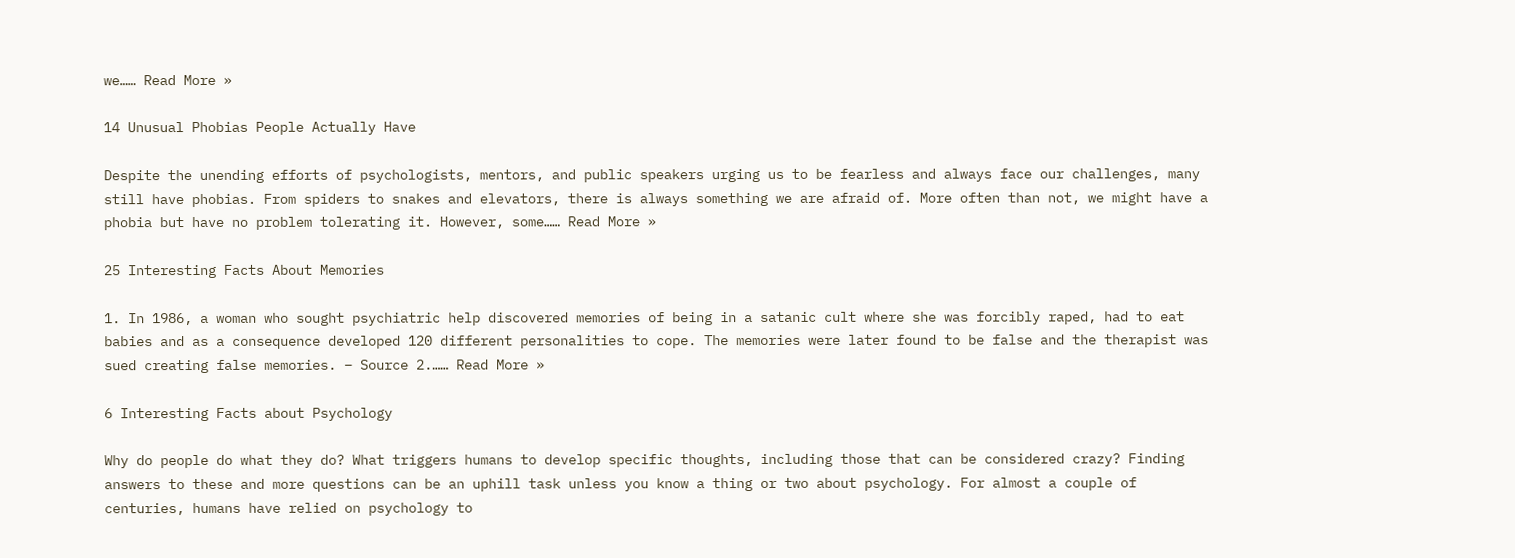we…… Read More »

14 Unusual Phobias People Actually Have

Despite the unending efforts of psychologists, mentors, and public speakers urging us to be fearless and always face our challenges, many still have phobias. From spiders to snakes and elevators, there is always something we are afraid of. More often than not, we might have a phobia but have no problem tolerating it. However, some…… Read More »

25 Interesting Facts About Memories

1. In 1986, a woman who sought psychiatric help discovered memories of being in a satanic cult where she was forcibly raped, had to eat babies and as a consequence developed 120 different personalities to cope. The memories were later found to be false and the therapist was sued creating false memories. – Source 2.…… Read More »

6 Interesting Facts about Psychology

Why do people do what they do? What triggers humans to develop specific thoughts, including those that can be considered crazy? Finding answers to these and more questions can be an uphill task unless you know a thing or two about psychology. For almost a couple of centuries, humans have relied on psychology to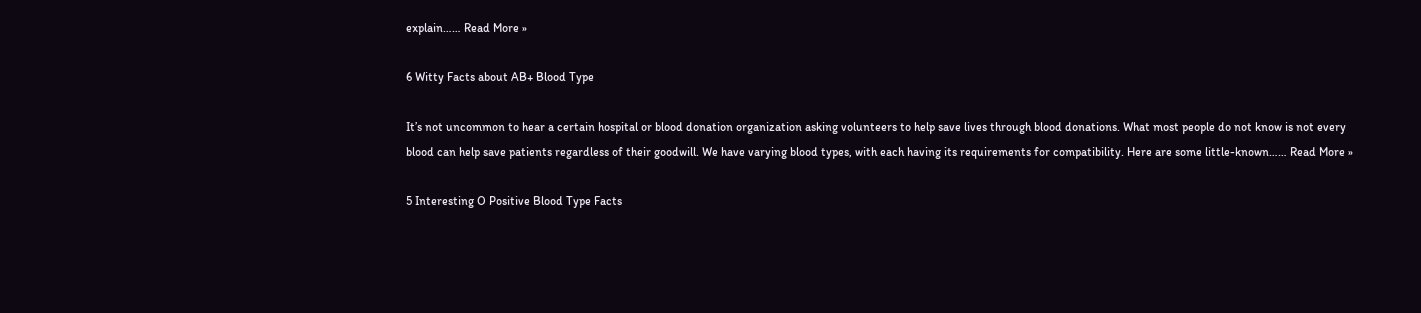explain…… Read More »

6 Witty Facts about AB+ Blood Type

It’s not uncommon to hear a certain hospital or blood donation organization asking volunteers to help save lives through blood donations. What most people do not know is not every blood can help save patients regardless of their goodwill. We have varying blood types, with each having its requirements for compatibility. Here are some little-known…… Read More »

5 Interesting O Positive Blood Type Facts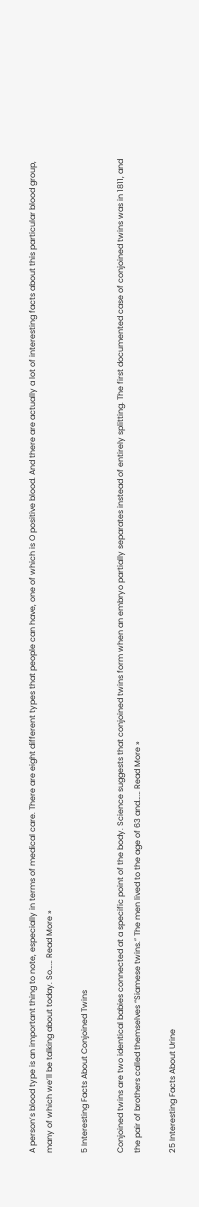A person’s blood type is an important thing to note, especially in terms of medical care. There are eight different types that people can have, one of which is O positive blood. And there are actually a lot of interesting facts about this particular blood group, many of which we’ll be talking about today. So…… Read More »

5 Interesting Facts About Conjoined Twins

Conjoined twins are two identical babies connected at a specific point of the body. Science suggests that conjoined twins form when an embryo partially separates instead of entirely splitting. The first documented case of conjoined twins was in 1811, and the pair of brothers called themselves “Siamese twins.” The men lived to the age of 63 and…… Read More »

25 Interesting Facts About Urine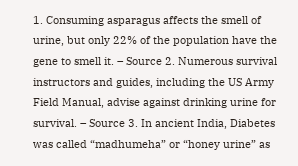1. Consuming asparagus affects the smell of urine, but only 22% of the population have the gene to smell it. – Source 2. Numerous survival instructors and guides, including the US Army Field Manual, advise against drinking urine for survival. – Source 3. In ancient India, Diabetes was called “madhumeha” or “honey urine” as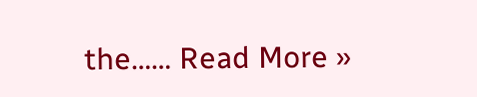the…… Read More »